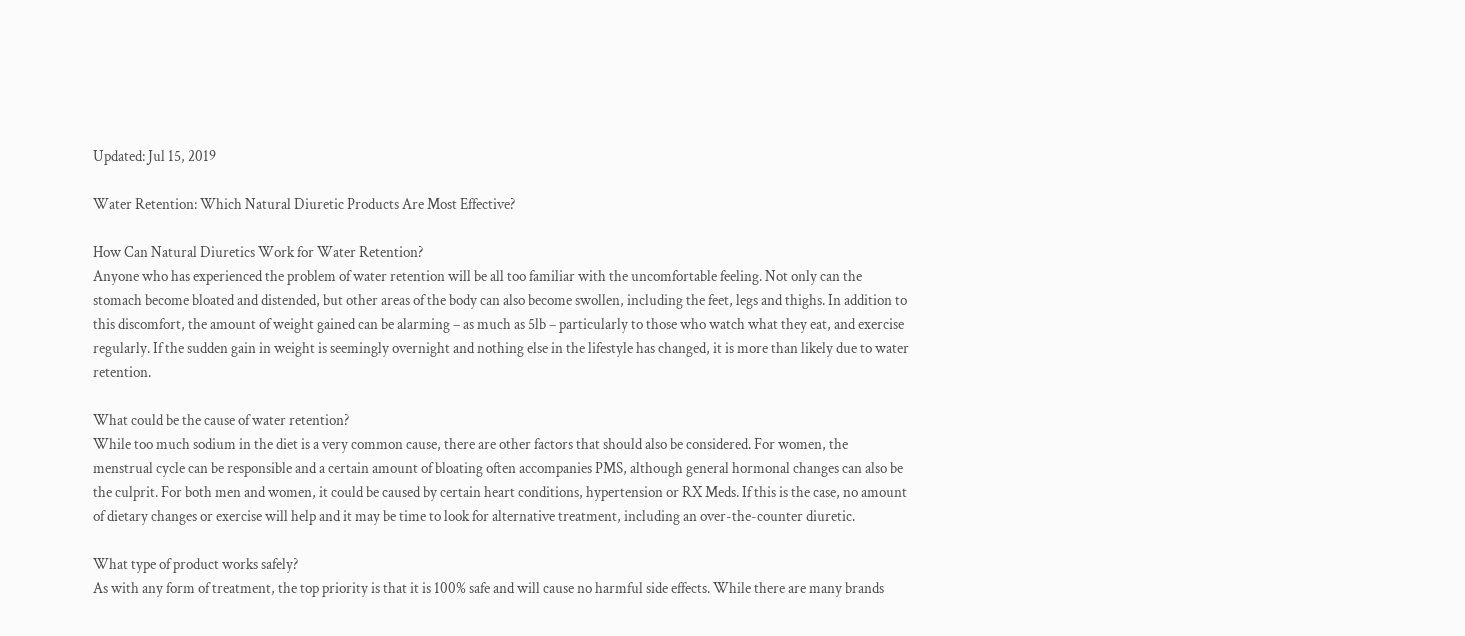Updated: Jul 15, 2019

Water Retention: Which Natural Diuretic Products Are Most Effective?

How Can Natural Diuretics Work for Water Retention?
Anyone who has experienced the problem of water retention will be all too familiar with the uncomfortable feeling. Not only can the stomach become bloated and distended, but other areas of the body can also become swollen, including the feet, legs and thighs. In addition to this discomfort, the amount of weight gained can be alarming – as much as 5lb – particularly to those who watch what they eat, and exercise regularly. If the sudden gain in weight is seemingly overnight and nothing else in the lifestyle has changed, it is more than likely due to water retention.

What could be the cause of water retention?
While too much sodium in the diet is a very common cause, there are other factors that should also be considered. For women, the menstrual cycle can be responsible and a certain amount of bloating often accompanies PMS, although general hormonal changes can also be the culprit. For both men and women, it could be caused by certain heart conditions, hypertension or RX Meds. If this is the case, no amount of dietary changes or exercise will help and it may be time to look for alternative treatment, including an over-the-counter diuretic.

What type of product works safely?
As with any form of treatment, the top priority is that it is 100% safe and will cause no harmful side effects. While there are many brands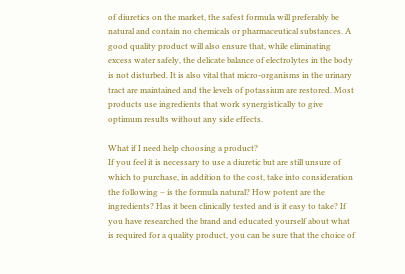of diuretics on the market, the safest formula will preferably be natural and contain no chemicals or pharmaceutical substances. A good quality product will also ensure that, while eliminating excess water safely, the delicate balance of electrolytes in the body is not disturbed. It is also vital that micro-organisms in the urinary tract are maintained and the levels of potassium are restored. Most products use ingredients that work synergistically to give optimum results without any side effects.

What if I need help choosing a product?
If you feel it is necessary to use a diuretic but are still unsure of which to purchase, in addition to the cost, take into consideration the following – is the formula natural? How potent are the ingredients? Has it been clinically tested and is it easy to take? If you have researched the brand and educated yourself about what is required for a quality product, you can be sure that the choice of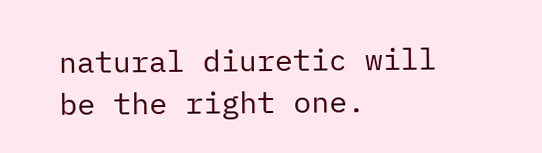natural diuretic will be the right one.